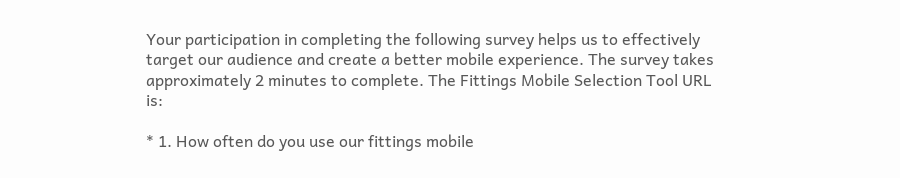Your participation in completing the following survey helps us to effectively target our audience and create a better mobile experience. The survey takes approximately 2 minutes to complete. The Fittings Mobile Selection Tool URL is:

* 1. How often do you use our fittings mobile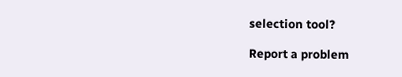selection tool?

Report a problem